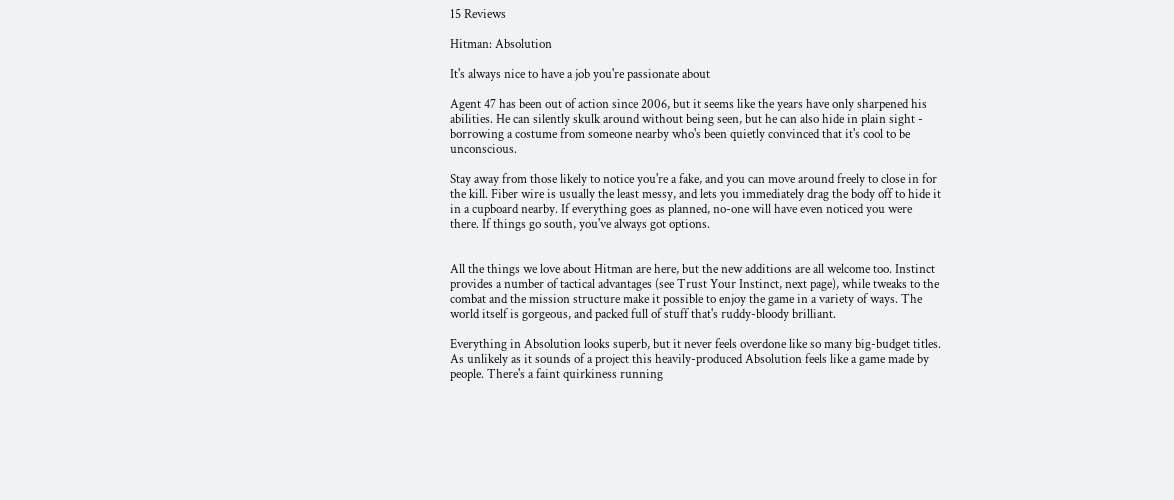15 Reviews

Hitman: Absolution

It's always nice to have a job you're passionate about

Agent 47 has been out of action since 2006, but it seems like the years have only sharpened his abilities. He can silently skulk around without being seen, but he can also hide in plain sight - borrowing a costume from someone nearby who's been quietly convinced that it's cool to be unconscious.

Stay away from those likely to notice you're a fake, and you can move around freely to close in for the kill. Fiber wire is usually the least messy, and lets you immediately drag the body off to hide it in a cupboard nearby. If everything goes as planned, no-one will have even noticed you were there. If things go south, you've always got options.


All the things we love about Hitman are here, but the new additions are all welcome too. Instinct provides a number of tactical advantages (see Trust Your Instinct, next page), while tweaks to the combat and the mission structure make it possible to enjoy the game in a variety of ways. The world itself is gorgeous, and packed full of stuff that's ruddy-bloody brilliant.

Everything in Absolution looks superb, but it never feels overdone like so many big-budget titles. As unlikely as it sounds of a project this heavily-produced Absolution feels like a game made by people. There's a faint quirkiness running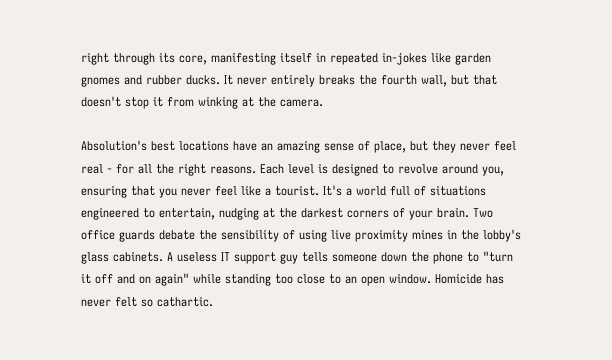right through its core, manifesting itself in repeated in-jokes like garden gnomes and rubber ducks. It never entirely breaks the fourth wall, but that doesn't stop it from winking at the camera.

Absolution's best locations have an amazing sense of place, but they never feel real - for all the right reasons. Each level is designed to revolve around you, ensuring that you never feel like a tourist. It's a world full of situations engineered to entertain, nudging at the darkest corners of your brain. Two office guards debate the sensibility of using live proximity mines in the lobby's glass cabinets. A useless IT support guy tells someone down the phone to "turn it off and on again" while standing too close to an open window. Homicide has never felt so cathartic.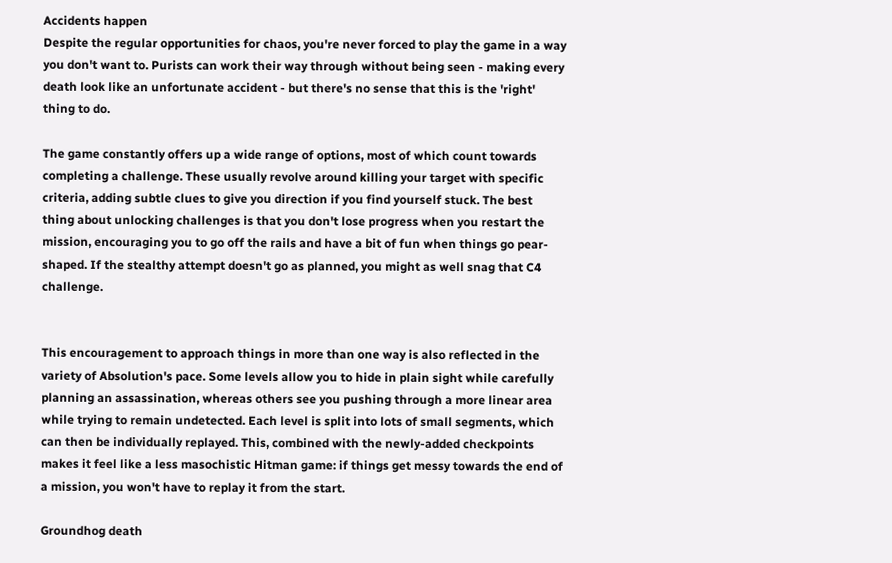Accidents happen
Despite the regular opportunities for chaos, you're never forced to play the game in a way you don't want to. Purists can work their way through without being seen - making every death look like an unfortunate accident - but there's no sense that this is the 'right' thing to do.

The game constantly offers up a wide range of options, most of which count towards completing a challenge. These usually revolve around killing your target with specific criteria, adding subtle clues to give you direction if you find yourself stuck. The best thing about unlocking challenges is that you don't lose progress when you restart the mission, encouraging you to go off the rails and have a bit of fun when things go pear-shaped. If the stealthy attempt doesn't go as planned, you might as well snag that C4 challenge.


This encouragement to approach things in more than one way is also reflected in the variety of Absolution's pace. Some levels allow you to hide in plain sight while carefully planning an assassination, whereas others see you pushing through a more linear area while trying to remain undetected. Each level is split into lots of small segments, which can then be individually replayed. This, combined with the newly-added checkpoints makes it feel like a less masochistic Hitman game: if things get messy towards the end of a mission, you won't have to replay it from the start.

Groundhog death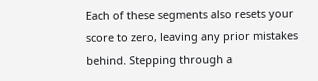Each of these segments also resets your score to zero, leaving any prior mistakes behind. Stepping through a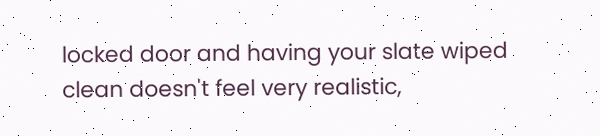locked door and having your slate wiped clean doesn't feel very realistic,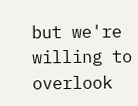but we're willing to overlook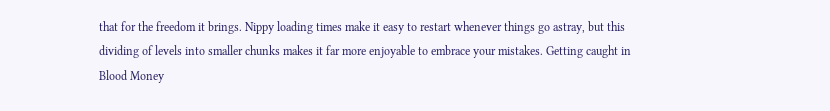that for the freedom it brings. Nippy loading times make it easy to restart whenever things go astray, but this dividing of levels into smaller chunks makes it far more enjoyable to embrace your mistakes. Getting caught in Blood Money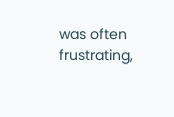was often frustrating,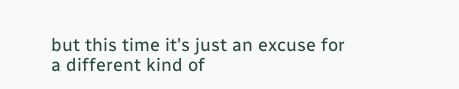but this time it's just an excuse for a different kind of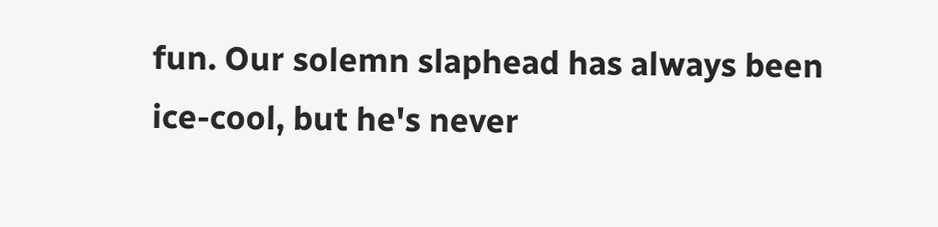fun. Our solemn slaphead has always been ice-cool, but he's never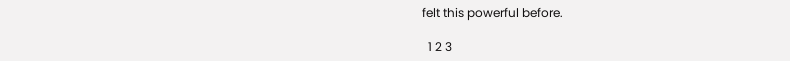felt this powerful before.

  1 2 3